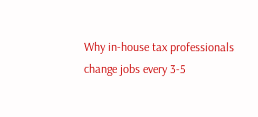Why in-house tax professionals change jobs every 3-5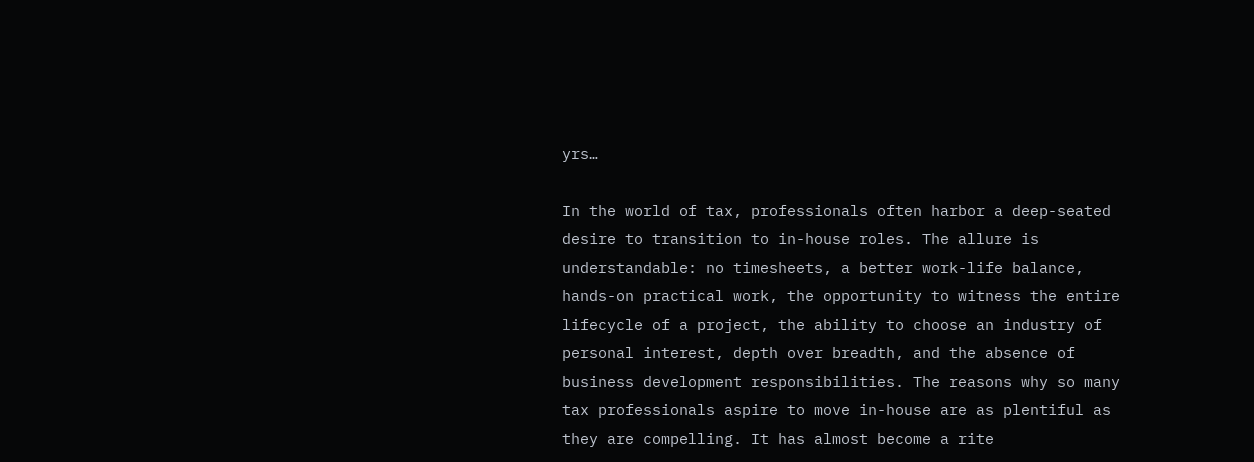yrs…

In the world of tax, professionals often harbor a deep-seated desire to transition to in-house roles. The allure is understandable: no timesheets, a better work-life balance, hands-on practical work, the opportunity to witness the entire lifecycle of a project, the ability to choose an industry of personal interest, depth over breadth, and the absence of business development responsibilities. The reasons why so many tax professionals aspire to move in-house are as plentiful as they are compelling. It has almost become a rite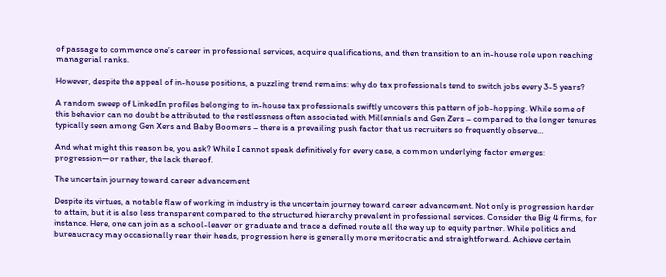of passage to commence one’s career in professional services, acquire qualifications, and then transition to an in-house role upon reaching managerial ranks.

However, despite the appeal of in-house positions, a puzzling trend remains: why do tax professionals tend to switch jobs every 3-5 years?

A random sweep of LinkedIn profiles belonging to in-house tax professionals swiftly uncovers this pattern of job-hopping. While some of this behavior can no doubt be attributed to the restlessness often associated with Millennials and Gen Zers – compared to the longer tenures typically seen among Gen Xers and Baby Boomers – there is a prevailing push factor that us recruiters so frequently observe…

And what might this reason be, you ask? While I cannot speak definitively for every case, a common underlying factor emerges: progression—or rather, the lack thereof.

The uncertain journey toward career advancement

Despite its virtues, a notable flaw of working in industry is the uncertain journey toward career advancement. Not only is progression harder to attain, but it is also less transparent compared to the structured hierarchy prevalent in professional services. Consider the Big 4 firms, for instance. Here, one can join as a school-leaver or graduate and trace a defined route all the way up to equity partner. While politics and bureaucracy may occasionally rear their heads, progression here is generally more meritocratic and straightforward. Achieve certain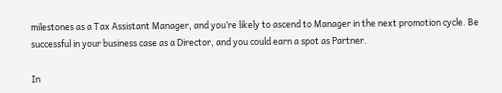milestones as a Tax Assistant Manager, and you’re likely to ascend to Manager in the next promotion cycle. Be successful in your business case as a Director, and you could earn a spot as Partner.

In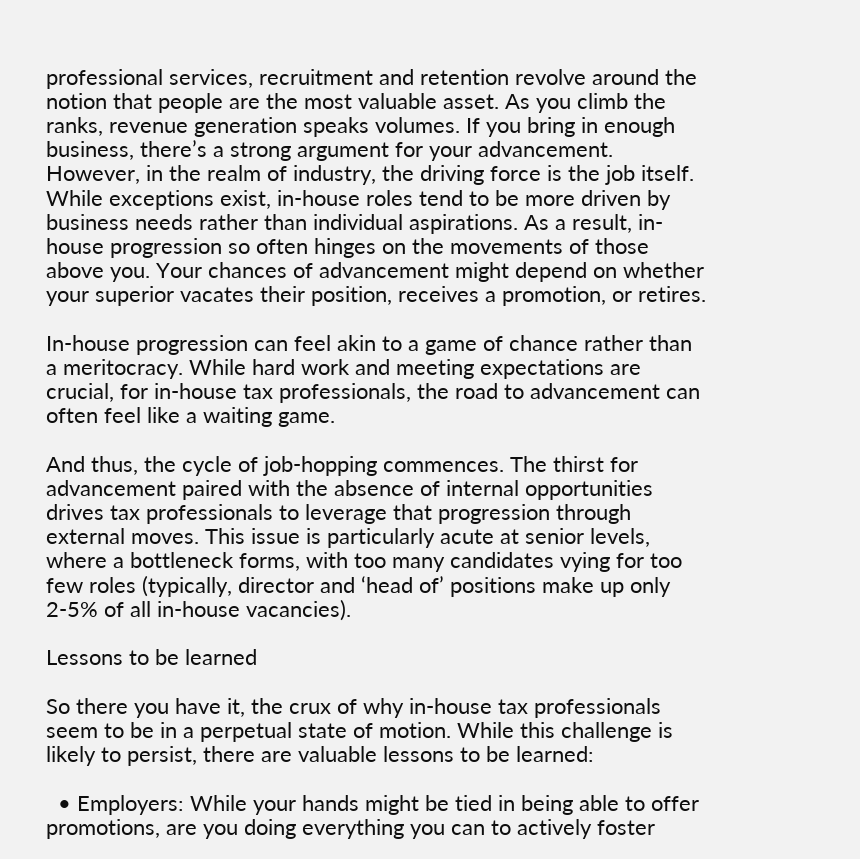professional services, recruitment and retention revolve around the notion that people are the most valuable asset. As you climb the ranks, revenue generation speaks volumes. If you bring in enough business, there’s a strong argument for your advancement. However, in the realm of industry, the driving force is the job itself. While exceptions exist, in-house roles tend to be more driven by business needs rather than individual aspirations. As a result, in-house progression so often hinges on the movements of those above you. Your chances of advancement might depend on whether your superior vacates their position, receives a promotion, or retires.

In-house progression can feel akin to a game of chance rather than a meritocracy. While hard work and meeting expectations are crucial, for in-house tax professionals, the road to advancement can often feel like a waiting game.

And thus, the cycle of job-hopping commences. The thirst for advancement paired with the absence of internal opportunities drives tax professionals to leverage that progression through external moves. This issue is particularly acute at senior levels, where a bottleneck forms, with too many candidates vying for too few roles (typically, director and ‘head of’ positions make up only 2-5% of all in-house vacancies).

Lessons to be learned

So there you have it, the crux of why in-house tax professionals seem to be in a perpetual state of motion. While this challenge is likely to persist, there are valuable lessons to be learned:

  • Employers: While your hands might be tied in being able to offer promotions, are you doing everything you can to actively foster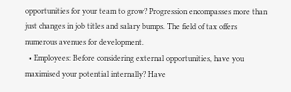opportunities for your team to grow? Progression encompasses more than just changes in job titles and salary bumps. The field of tax offers numerous avenues for development.
  • Employees: Before considering external opportunities, have you maximised your potential internally? Have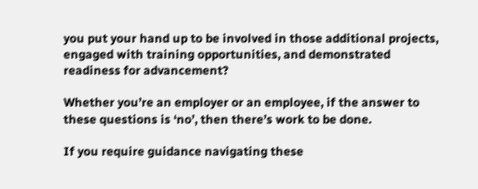you put your hand up to be involved in those additional projects, engaged with training opportunities, and demonstrated readiness for advancement?

Whether you’re an employer or an employee, if the answer to these questions is ‘no’, then there’s work to be done.

If you require guidance navigating these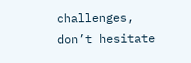challenges, don’t hesitate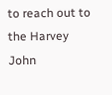to reach out to the Harvey John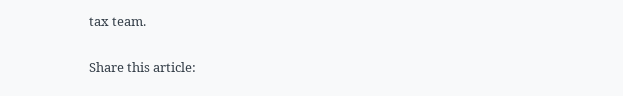tax team.

Share this article: